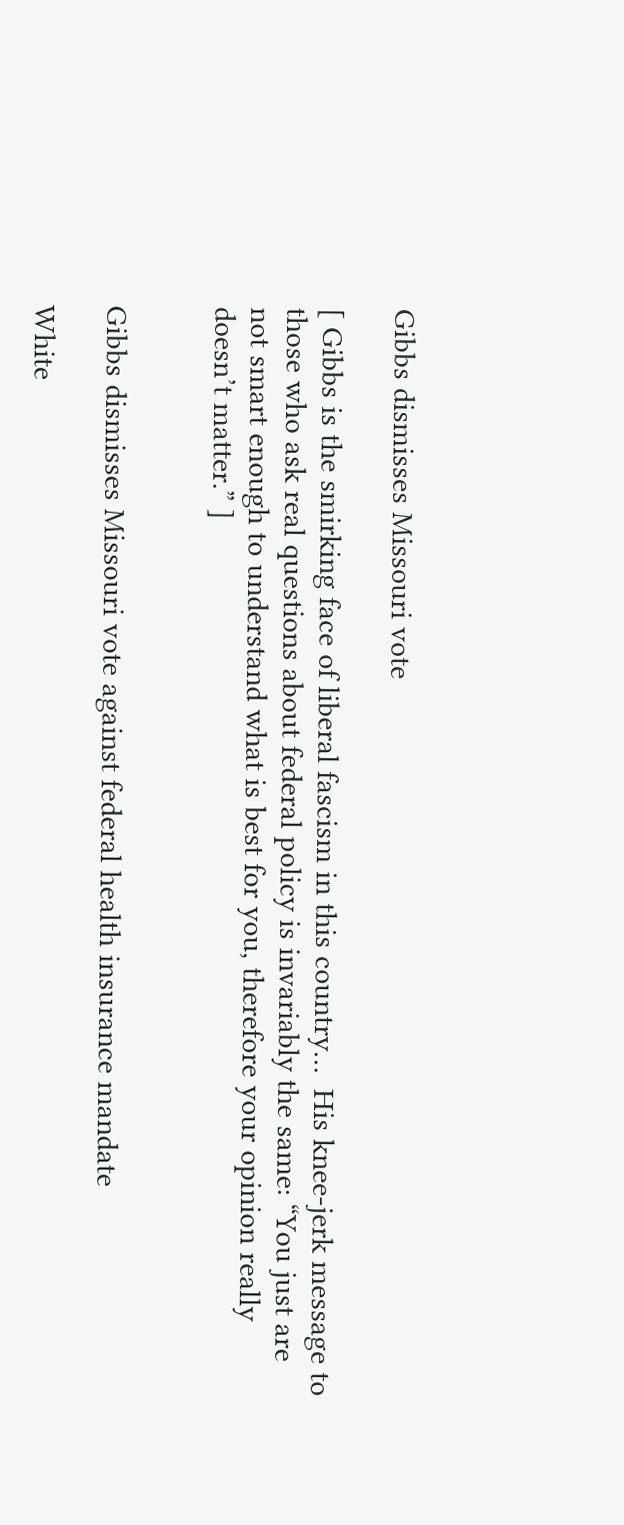Gibbs dismisses Missouri vote

[ Gibbs is the smirking face of liberal fascism in this country…  His knee-jerk message to those who ask real questions about federal policy is invariably the same: “You just are not smart enough to understand what is best for you, therefore your opinion really doesn’t matter.” ]


Gibbs dismisses Missouri vote against federal health insurance mandate

White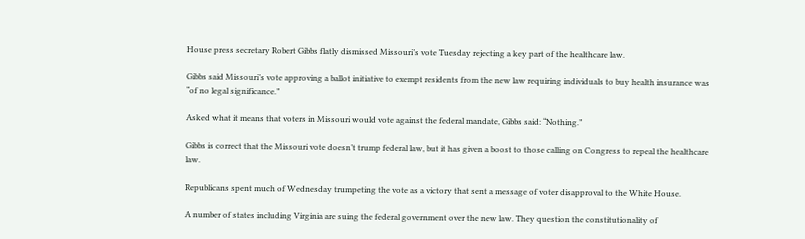House press secretary Robert Gibbs flatly dismissed Missouri’s vote Tuesday rejecting a key part of the healthcare law.

Gibbs said Missouri’s vote approving a ballot initiative to exempt residents from the new law requiring individuals to buy health insurance was “of no legal significance.”

Asked what it means that voters in Missouri would vote against the federal mandate, Gibbs said: “Nothing.”

Gibbs is correct that the Missouri vote doesn’t trump federal law, but it has given a boost to those calling on Congress to repeal the healthcare law.

Republicans spent much of Wednesday trumpeting the vote as a victory that sent a message of voter disapproval to the White House.

A number of states including Virginia are suing the federal government over the new law. They question the constitutionality of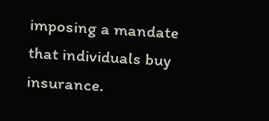imposing a mandate that individuals buy insurance.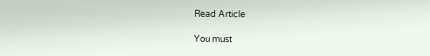Read Article

You must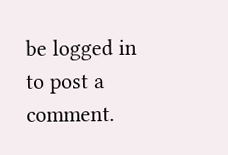be logged in to post a comment.